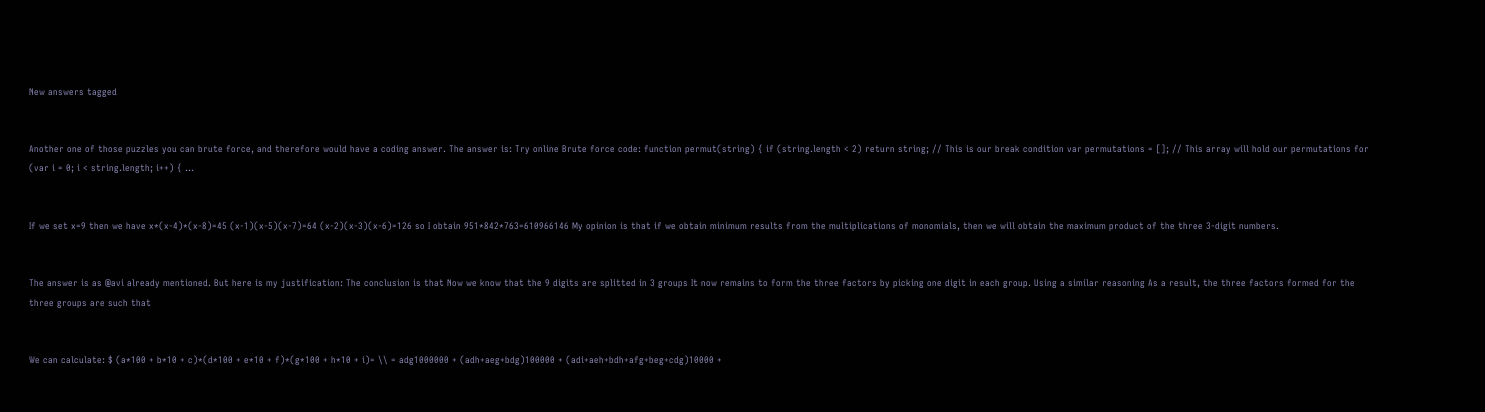New answers tagged


Another one of those puzzles you can brute force, and therefore would have a coding answer. The answer is: Try online Brute force code: function permut(string) { if (string.length < 2) return string; // This is our break condition var permutations = []; // This array will hold our permutations for (var i = 0; i < string.length; i++) { ...


If we set x=9 then we have x*(x-4)*(x-8)=45 (x-1)(x-5)(x-7)=64 (x-2)(x-3)(x-6)=126 so I obtain 951*842*763=610966146 My opinion is that if we obtain minimum results from the multiplications of monomials, then we will obtain the maximum product of the three 3-digit numbers.


The answer is as @avi already mentioned. But here is my justification: The conclusion is that Now we know that the 9 digits are splitted in 3 groups It now remains to form the three factors by picking one digit in each group. Using a similar reasoning As a result, the three factors formed for the three groups are such that


We can calculate: $ (a*100 + b*10 + c)*(d*100 + e*10 + f)*(g*100 + h*10 + i)= \\ = adg1000000 + (adh+aeg+bdg)100000 + (adi+aeh+bdh+afg+beg+cdg)10000 +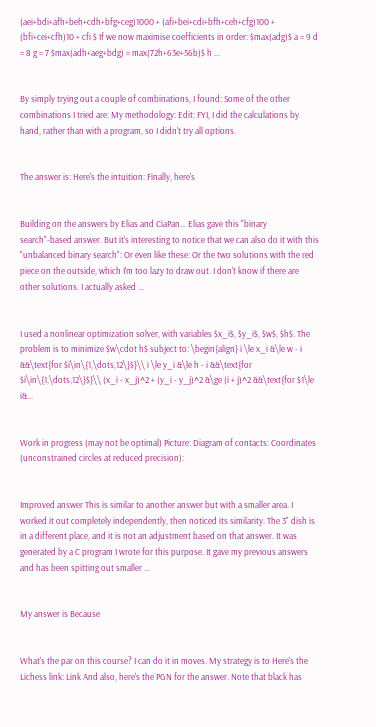(aei+bdi+afh+beh+cdh+bfg+ceg)1000 + (afi+bei+cdi+bfh+ceh+cfg)100 + (bfi+cei+cfh)10 + cfi $ If we now maximise coefficients in order: $max(adg)$ a = 9 d = 8 g = 7 $max(adh+aeg+bdg) = max(72h+63e+56b)$ h ...


By simply trying out a couple of combinations, I found: Some of the other combinations I tried are: My methodology: Edit: FYI, I did the calculations by hand, rather than with a program, so I didn't try all options.


The answer is: Here's the intuition: Finally, here's


Building on the answers by Elias and CiaPan... Elias gave this "binary search"-based answer. But it's interesting to notice that we can also do it with this "unbalanced binary search": Or even like these: Or the two solutions with the red piece on the outside, which I'm too lazy to draw out. I don't know if there are other solutions. I actually asked ...


I used a nonlinear optimization solver, with variables $x_i$, $y_i$, $w$, $h$. The problem is to minimize $w\cdot h$ subject to: \begin{align} i \le x_i &\le w - i &&\text{for $i\in\{1,\dots,12\}$}\\ i \le y_i &\le h - i &&\text{for $i\in\{1,\dots,12\}$}\\ (x_i - x_j)^2 + (y_i - y_j)^2 &\ge (i + j)^2 &&\text{for $1\le i&...


Work in progress (may not be optimal) Picture: Diagram of contacts: Coordinates (unconstrained circles at reduced precision):


Improved answer This is similar to another answer but with a smaller area. I worked it out completely independently, then noticed its similarity. The 3" dish is in a different place, and it is not an adjustment based on that answer. It was generated by a C program I wrote for this purpose. It gave my previous answers and has been spitting out smaller ...


My answer is Because


What's the par on this course? I can do it in moves. My strategy is to Here's the Lichess link: Link And also, here's the PGN for the answer. Note that black has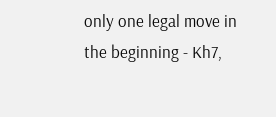only one legal move in the beginning - Kh7,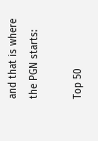and that is where the PGN starts:

Top 50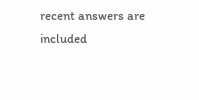recent answers are included